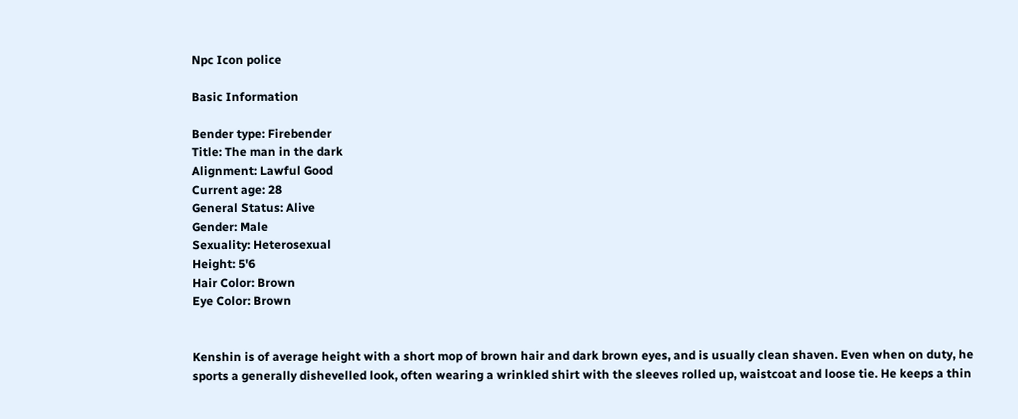Npc Icon police

Basic Information

Bender type: Firebender
Title: The man in the dark
Alignment: Lawful Good
Current age: 28
General Status: Alive
Gender: Male
Sexuality: Heterosexual
Height: 5'6
Hair Color: Brown
Eye Color: Brown


Kenshin is of average height with a short mop of brown hair and dark brown eyes, and is usually clean shaven. Even when on duty, he sports a generally dishevelled look, often wearing a wrinkled shirt with the sleeves rolled up, waistcoat and loose tie. He keeps a thin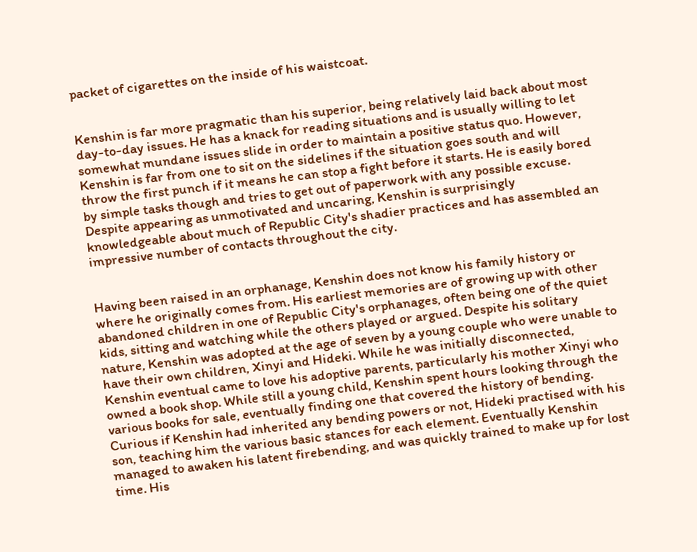packet of cigarettes on the inside of his waistcoat.


Kenshin is far more pragmatic than his superior, being relatively laid back about most day-to-day issues. He has a knack for reading situations and is usually willing to let somewhat mundane issues slide in order to maintain a positive status quo. However, Kenshin is far from one to sit on the sidelines if the situation goes south and will throw the first punch if it means he can stop a fight before it starts. He is easily bored by simple tasks though and tries to get out of paperwork with any possible excuse. Despite appearing as unmotivated and uncaring, Kenshin is surprisingly knowledgeable about much of Republic City's shadier practices and has assembled an impressive number of contacts throughout the city.


Having been raised in an orphanage, Kenshin does not know his family history or where he originally comes from. His earliest memories are of growing up with other abandoned children in one of Republic City's orphanages, often being one of the quiet kids, sitting and watching while the others played or argued. Despite his solitary nature, Kenshin was adopted at the age of seven by a young couple who were unable to have their own children, Xinyi and Hideki. While he was initially disconnected, Kenshin eventual came to love his adoptive parents, particularly his mother Xinyi who owned a book shop. While still a young child, Kenshin spent hours looking through the various books for sale, eventually finding one that covered the history of bending. Curious if Kenshin had inherited any bending powers or not, Hideki practised with his son, teaching him the various basic stances for each element. Eventually Kenshin managed to awaken his latent firebending, and was quickly trained to make up for lost time. His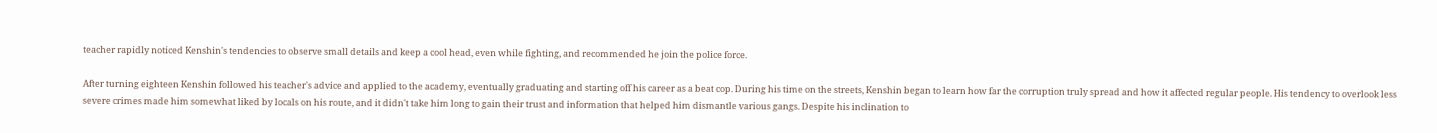teacher rapidly noticed Kenshin's tendencies to observe small details and keep a cool head, even while fighting, and recommended he join the police force.

After turning eighteen Kenshin followed his teacher's advice and applied to the academy, eventually graduating and starting off his career as a beat cop. During his time on the streets, Kenshin began to learn how far the corruption truly spread and how it affected regular people. His tendency to overlook less severe crimes made him somewhat liked by locals on his route, and it didn't take him long to gain their trust and information that helped him dismantle various gangs. Despite his inclination to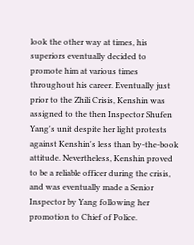look the other way at times, his superiors eventually decided to promote him at various times throughout his career. Eventually just prior to the Zhili Crisis, Kenshin was assigned to the then Inspector Shufen Yang's unit despite her light protests against Kenshin's less than by-the-book attitude. Nevertheless, Kenshin proved to be a reliable officer during the crisis, and was eventually made a Senior Inspector by Yang following her promotion to Chief of Police.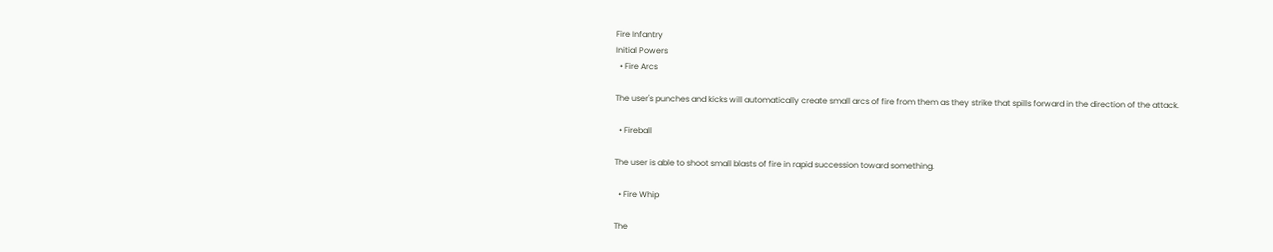Fire Infantry
Initial Powers
  • Fire Arcs

The user's punches and kicks will automatically create small arcs of fire from them as they strike that spills forward in the direction of the attack.

  • Fireball

The user is able to shoot small blasts of fire in rapid succession toward something.

  • Fire Whip

The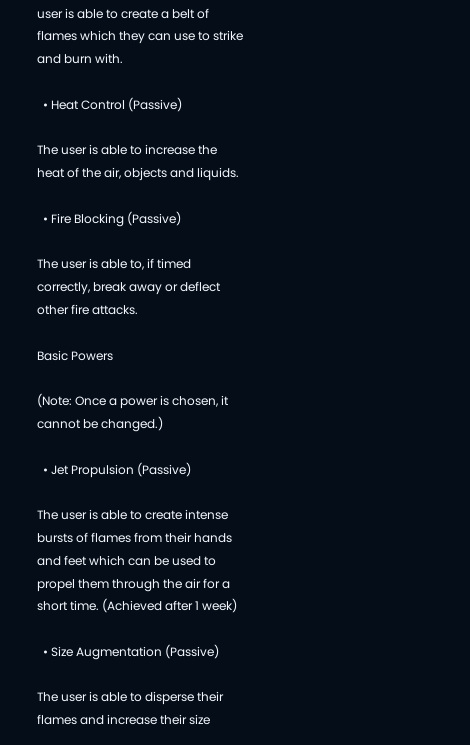user is able to create a belt of flames which they can use to strike and burn with.

  • Heat Control (Passive)

The user is able to increase the heat of the air, objects and liquids.

  • Fire Blocking (Passive)

The user is able to, if timed correctly, break away or deflect other fire attacks.

Basic Powers

(Note: Once a power is chosen, it cannot be changed.)

  • Jet Propulsion (Passive)

The user is able to create intense bursts of flames from their hands and feet which can be used to propel them through the air for a short time. (Achieved after 1 week)

  • Size Augmentation (Passive)

The user is able to disperse their flames and increase their size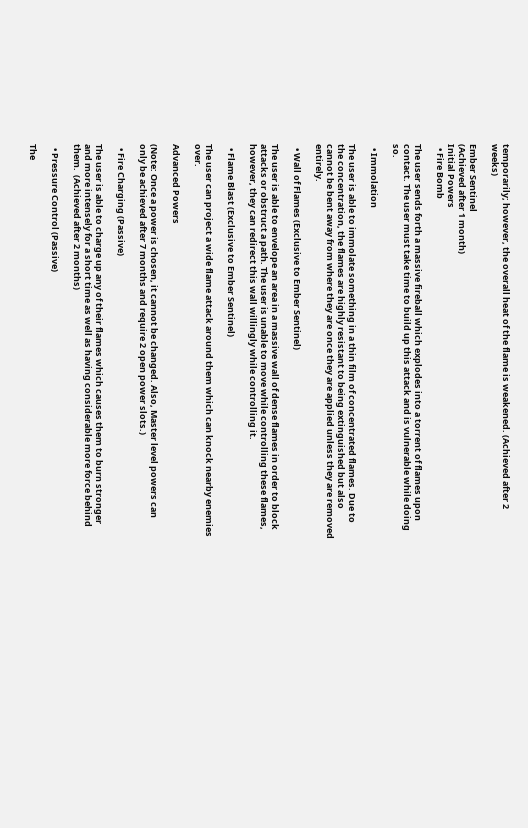temporarily; however, the overall heat of the flame is weakened. (Achieved after 2 weeks)

Ember Sentinel
(Achieved after 1 month)
Initial Powers
  • Fire Bomb

The user sends forth a massive fireball which explodes into a torrent of flames upon contact. The user must take time to build up this attack and is vulnerable while doing so.

  • Immolation

The user is able to immolate something in a thin film of concentrated flames. Due to the concentration, the flames are highly resistant to being extinguished but also cannot be bent away from where they are once they are applied unless they are removed entirely.

  • Wall of Flames (Exclusive to Ember Sentinel)

The user is able to envelope an area in a massive wall of dense flames in order to block attacks or obstruct a path. The user is unable to move while controlling these flames, however, they can redirect this wall willingly while controlling it.

  • Flame Blast (Exclusive to Ember Sentinel)

The user can project a wide flame attack around them which can knock nearby enemies over.

Advanced Powers

(Note: Once a power is chosen, it cannot be changed. Also, Master level powers can only be achieved after 7 months and require 2 open power slots.)

  • Fire Charging (Passive)

The user is able to charge up any of their flames which causes them to burn stronger and more intensely for a short time as well as having considerable more force behind them.  (Achieved after 2 months)

  • Pressure Control (Passive)

The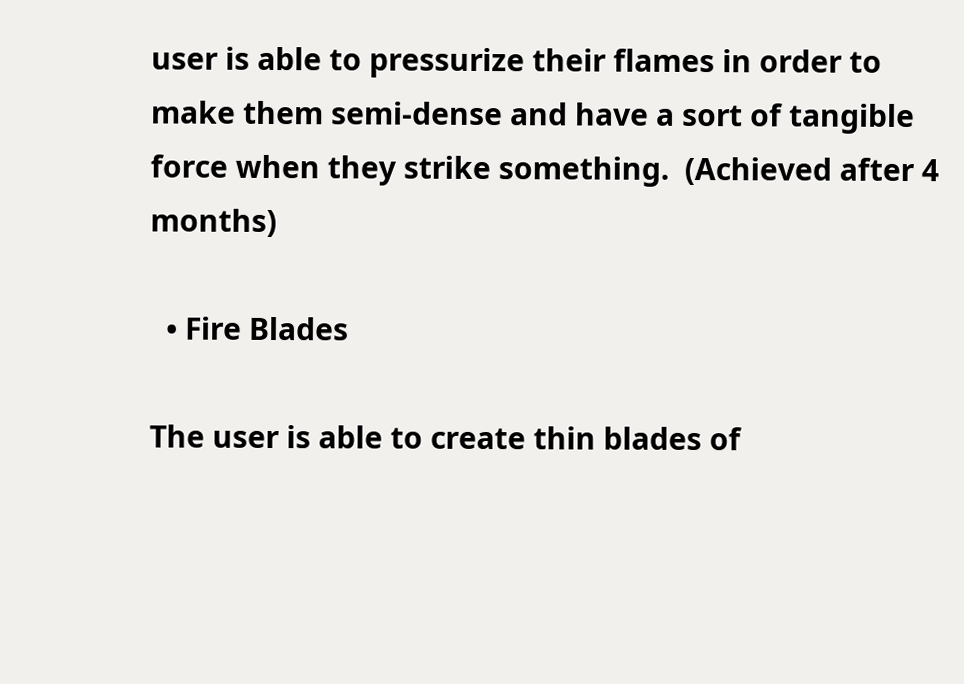user is able to pressurize their flames in order to make them semi-dense and have a sort of tangible force when they strike something.  (Achieved after 4 months)

  • Fire Blades

The user is able to create thin blades of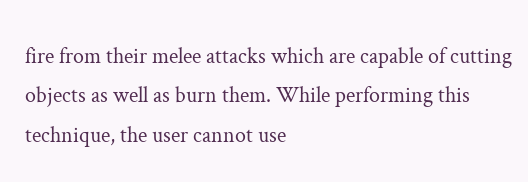fire from their melee attacks which are capable of cutting objects as well as burn them. While performing this technique, the user cannot use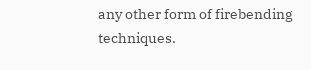any other form of firebending techniques.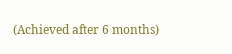(Achieved after 6 months)